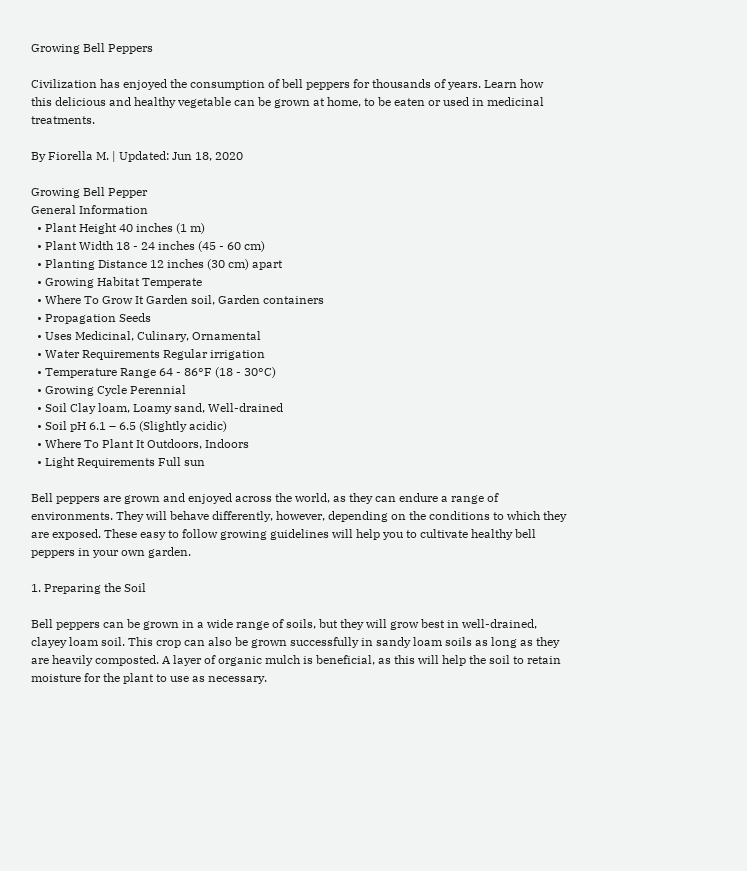Growing Bell Peppers

Civilization has enjoyed the consumption of bell peppers for thousands of years. Learn how this delicious and healthy vegetable can be grown at home, to be eaten or used in medicinal treatments.

By Fiorella M. | Updated: Jun 18, 2020

Growing Bell Pepper
General Information
  • Plant Height 40 inches (1 m)
  • Plant Width 18 - 24 inches (45 - 60 cm)
  • Planting Distance 12 inches (30 cm) apart
  • Growing Habitat Temperate
  • Where To Grow It Garden soil, Garden containers
  • Propagation Seeds
  • Uses Medicinal, Culinary, Ornamental
  • Water Requirements Regular irrigation
  • Temperature Range 64 - 86°F (18 - 30°C)
  • Growing Cycle Perennial
  • Soil Clay loam, Loamy sand, Well-drained
  • Soil pH 6.1 – 6.5 (Slightly acidic)
  • Where To Plant It Outdoors, Indoors
  • Light Requirements Full sun

Bell peppers are grown and enjoyed across the world, as they can endure a range of environments. They will behave differently, however, depending on the conditions to which they are exposed. These easy to follow growing guidelines will help you to cultivate healthy bell peppers in your own garden.

1. Preparing the Soil

Bell peppers can be grown in a wide range of soils, but they will grow best in well-drained, clayey loam soil. This crop can also be grown successfully in sandy loam soils as long as they are heavily composted. A layer of organic mulch is beneficial, as this will help the soil to retain moisture for the plant to use as necessary.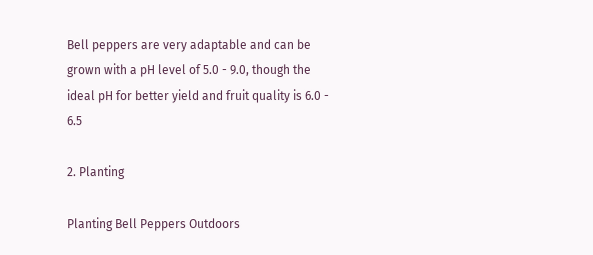Bell peppers are very adaptable and can be grown with a pH level of 5.0 - 9.0, though the ideal pH for better yield and fruit quality is 6.0 - 6.5

2. Planting

Planting Bell Peppers Outdoors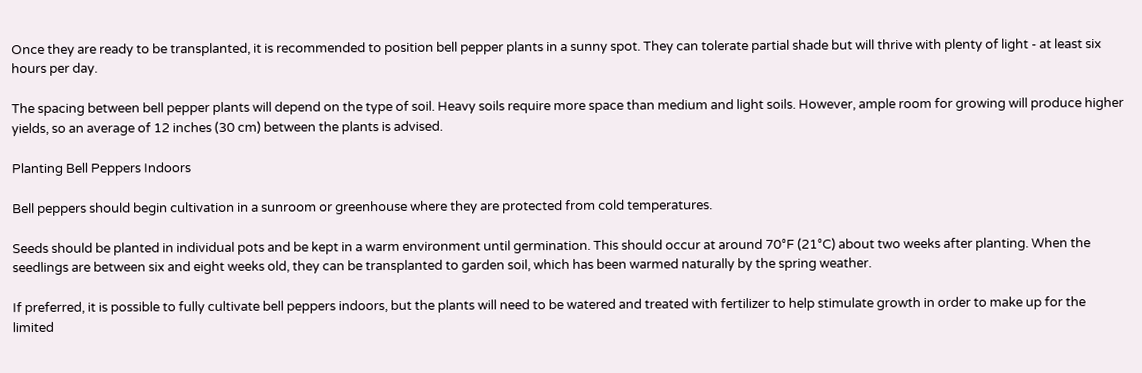Once they are ready to be transplanted, it is recommended to position bell pepper plants in a sunny spot. They can tolerate partial shade but will thrive with plenty of light - at least six hours per day.

The spacing between bell pepper plants will depend on the type of soil. Heavy soils require more space than medium and light soils. However, ample room for growing will produce higher yields, so an average of 12 inches (30 cm) between the plants is advised.

Planting Bell Peppers Indoors

Bell peppers should begin cultivation in a sunroom or greenhouse where they are protected from cold temperatures.

Seeds should be planted in individual pots and be kept in a warm environment until germination. This should occur at around 70°F (21°C) about two weeks after planting. When the seedlings are between six and eight weeks old, they can be transplanted to garden soil, which has been warmed naturally by the spring weather.

If preferred, it is possible to fully cultivate bell peppers indoors, but the plants will need to be watered and treated with fertilizer to help stimulate growth in order to make up for the limited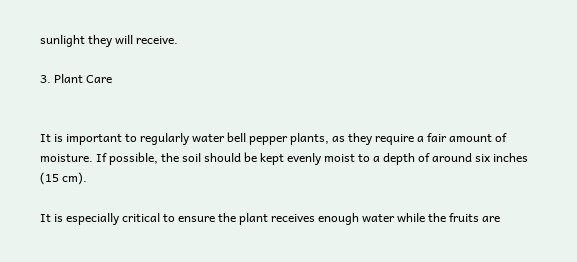sunlight they will receive.

3. Plant Care


It is important to regularly water bell pepper plants, as they require a fair amount of moisture. If possible, the soil should be kept evenly moist to a depth of around six inches (15 cm).

It is especially critical to ensure the plant receives enough water while the fruits are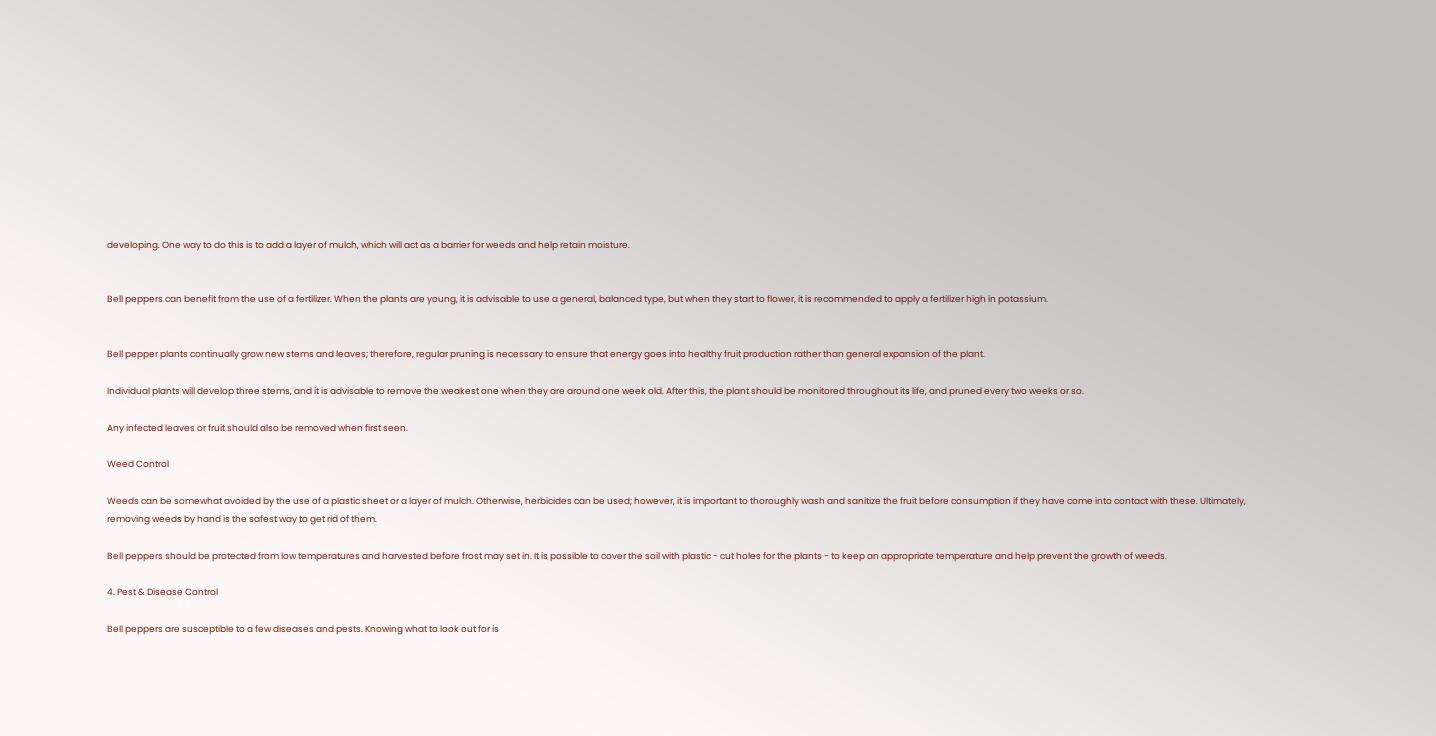developing. One way to do this is to add a layer of mulch, which will act as a barrier for weeds and help retain moisture.


Bell peppers can benefit from the use of a fertilizer. When the plants are young, it is advisable to use a general, balanced type, but when they start to flower, it is recommended to apply a fertilizer high in potassium.


Bell pepper plants continually grow new stems and leaves; therefore, regular pruning is necessary to ensure that energy goes into healthy fruit production rather than general expansion of the plant.

Individual plants will develop three stems, and it is advisable to remove the weakest one when they are around one week old. After this, the plant should be monitored throughout its life, and pruned every two weeks or so.

Any infected leaves or fruit should also be removed when first seen.

Weed Control

Weeds can be somewhat avoided by the use of a plastic sheet or a layer of mulch. Otherwise, herbicides can be used; however, it is important to thoroughly wash and sanitize the fruit before consumption if they have come into contact with these. Ultimately, removing weeds by hand is the safest way to get rid of them.

Bell peppers should be protected from low temperatures and harvested before frost may set in. It is possible to cover the soil with plastic - cut holes for the plants - to keep an appropriate temperature and help prevent the growth of weeds.

4. Pest & Disease Control

Bell peppers are susceptible to a few diseases and pests. Knowing what to look out for is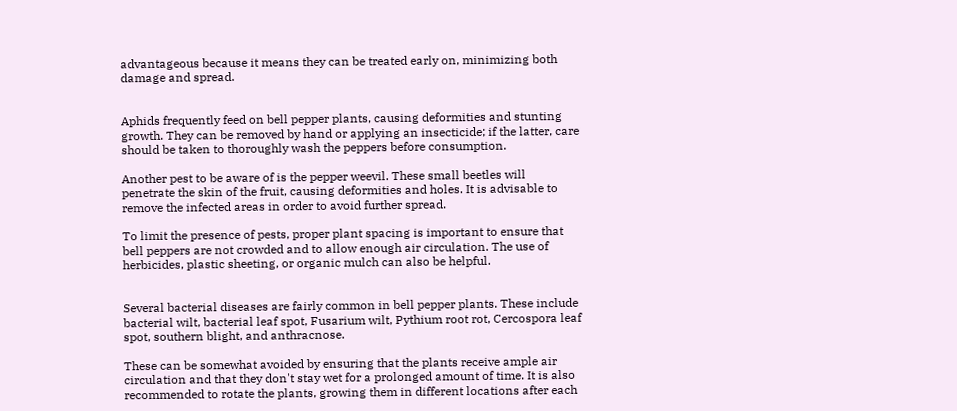advantageous because it means they can be treated early on, minimizing both damage and spread.


Aphids frequently feed on bell pepper plants, causing deformities and stunting growth. They can be removed by hand or applying an insecticide; if the latter, care should be taken to thoroughly wash the peppers before consumption.

Another pest to be aware of is the pepper weevil. These small beetles will penetrate the skin of the fruit, causing deformities and holes. It is advisable to remove the infected areas in order to avoid further spread.

To limit the presence of pests, proper plant spacing is important to ensure that bell peppers are not crowded and to allow enough air circulation. The use of herbicides, plastic sheeting, or organic mulch can also be helpful.


Several bacterial diseases are fairly common in bell pepper plants. These include bacterial wilt, bacterial leaf spot, Fusarium wilt, Pythium root rot, Cercospora leaf spot, southern blight, and anthracnose.

These can be somewhat avoided by ensuring that the plants receive ample air circulation and that they don't stay wet for a prolonged amount of time. It is also recommended to rotate the plants, growing them in different locations after each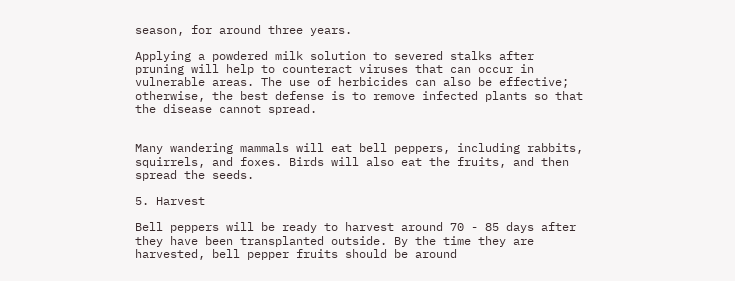season, for around three years.

Applying a powdered milk solution to severed stalks after pruning will help to counteract viruses that can occur in vulnerable areas. The use of herbicides can also be effective; otherwise, the best defense is to remove infected plants so that the disease cannot spread.


Many wandering mammals will eat bell peppers, including rabbits, squirrels, and foxes. Birds will also eat the fruits, and then spread the seeds.

5. Harvest

Bell peppers will be ready to harvest around 70 - 85 days after they have been transplanted outside. By the time they are harvested, bell pepper fruits should be around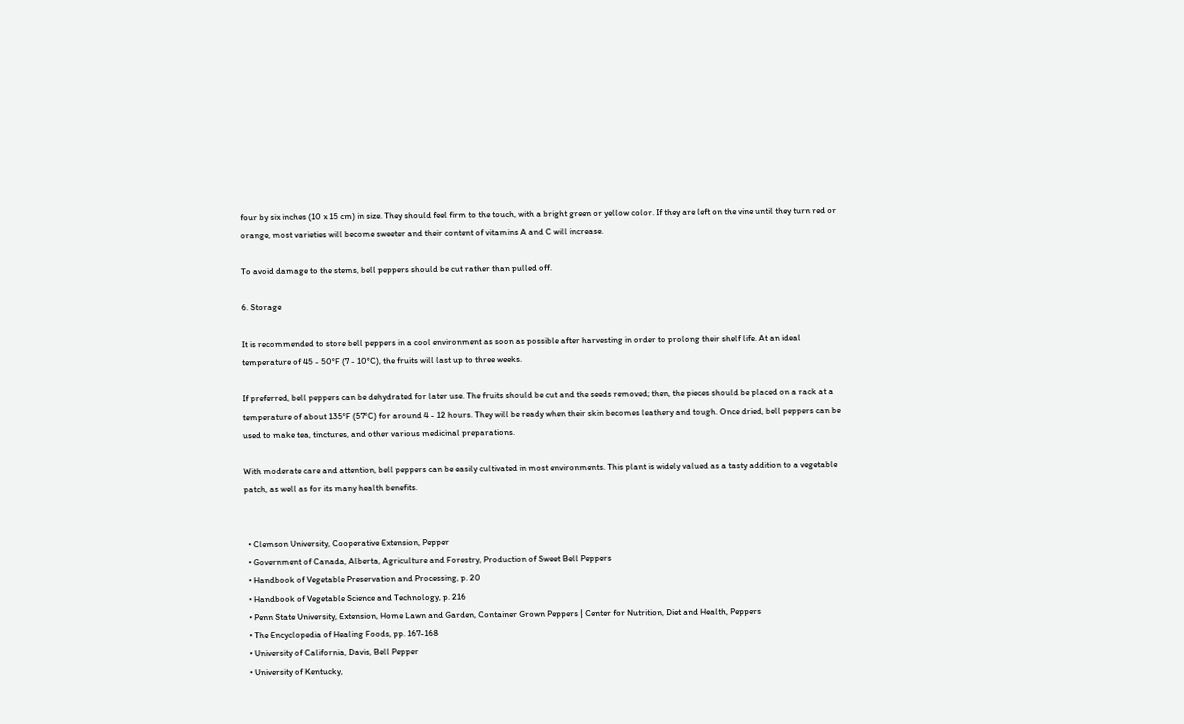four by six inches (10 x 15 cm) in size. They should feel firm to the touch, with a bright green or yellow color. If they are left on the vine until they turn red or orange, most varieties will become sweeter and their content of vitamins A and C will increase.

To avoid damage to the stems, bell peppers should be cut rather than pulled off.

6. Storage

It is recommended to store bell peppers in a cool environment as soon as possible after harvesting in order to prolong their shelf life. At an ideal temperature of 45 - 50°F (7 - 10°C), the fruits will last up to three weeks.

If preferred, bell peppers can be dehydrated for later use. The fruits should be cut and the seeds removed; then, the pieces should be placed on a rack at a temperature of about 135°F (57°C) for around 4 - 12 hours. They will be ready when their skin becomes leathery and tough. Once dried, bell peppers can be used to make tea, tinctures, and other various medicinal preparations.

With moderate care and attention, bell peppers can be easily cultivated in most environments. This plant is widely valued as a tasty addition to a vegetable patch, as well as for its many health benefits.


  • Clemson University, Cooperative Extension, Pepper
  • Government of Canada, Alberta, Agriculture and Forestry, Production of Sweet Bell Peppers
  • Handbook of Vegetable Preservation and Processing, p. 20
  • Handbook of Vegetable Science and Technology, p. 216
  • Penn State University, Extension, Home Lawn and Garden, Container Grown Peppers | Center for Nutrition, Diet and Health, Peppers
  • The Encyclopedia of Healing Foods, pp. 167-168
  • University of California, Davis, Bell Pepper
  • University of Kentucky,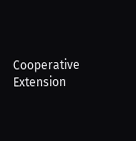Cooperative Extension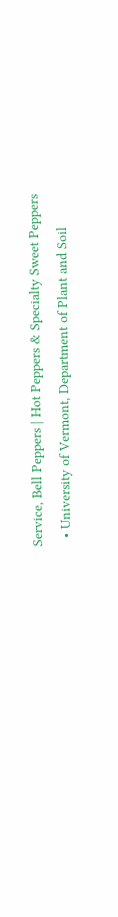Service, Bell Peppers | Hot Peppers & Specialty Sweet Peppers
  • University of Vermont, Department of Plant and Soil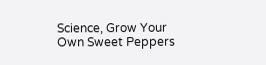Science, Grow Your Own Sweet Peppers